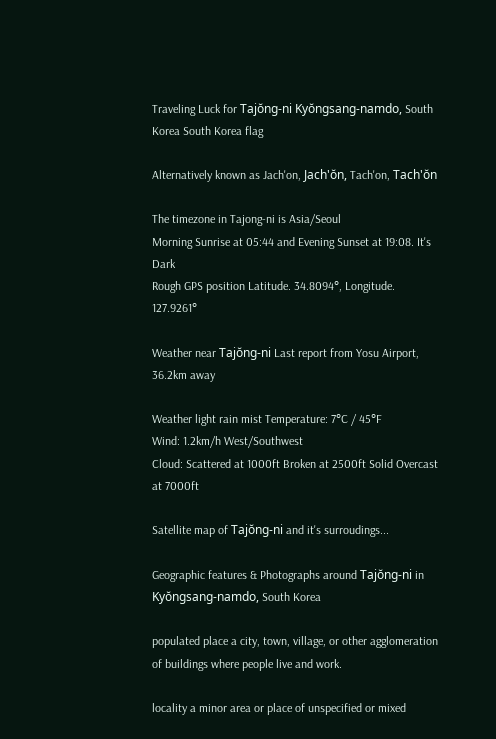Traveling Luck for Tajŏng-ni Kyŏngsang-namdo, South Korea South Korea flag

Alternatively known as Jach'on, Jach'ŏn, Tach'on, Tach'ŏn

The timezone in Tajong-ni is Asia/Seoul
Morning Sunrise at 05:44 and Evening Sunset at 19:08. It's Dark
Rough GPS position Latitude. 34.8094°, Longitude. 127.9261°

Weather near Tajŏng-ni Last report from Yosu Airport, 36.2km away

Weather light rain mist Temperature: 7°C / 45°F
Wind: 1.2km/h West/Southwest
Cloud: Scattered at 1000ft Broken at 2500ft Solid Overcast at 7000ft

Satellite map of Tajŏng-ni and it's surroudings...

Geographic features & Photographs around Tajŏng-ni in Kyŏngsang-namdo, South Korea

populated place a city, town, village, or other agglomeration of buildings where people live and work.

locality a minor area or place of unspecified or mixed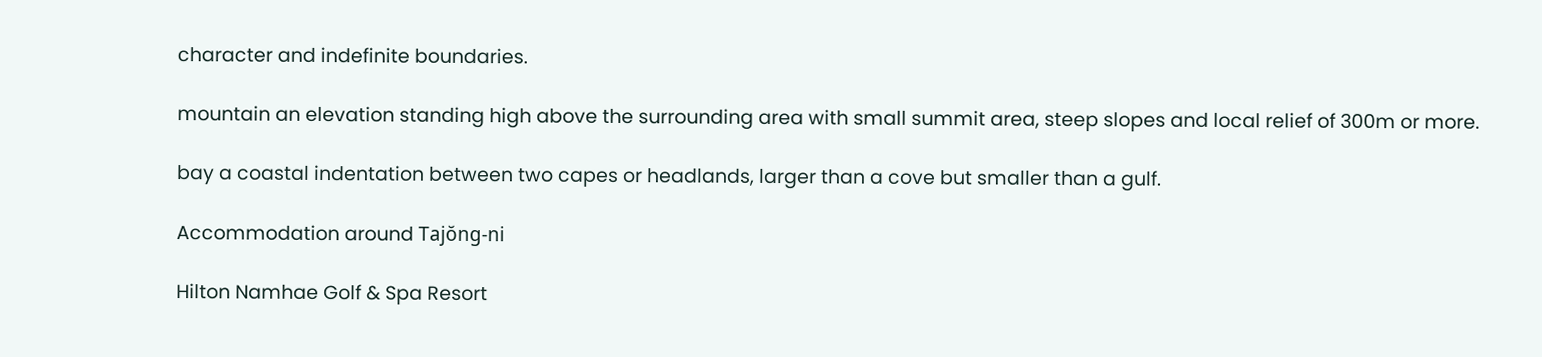character and indefinite boundaries.

mountain an elevation standing high above the surrounding area with small summit area, steep slopes and local relief of 300m or more.

bay a coastal indentation between two capes or headlands, larger than a cove but smaller than a gulf.

Accommodation around Tajŏng-ni

Hilton Namhae Golf & Spa Resort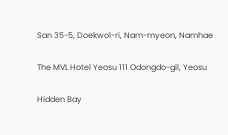San 35-5, Doekwol-ri, Nam-myeon, Namhae

The MVL Hotel Yeosu 111 Odongdo-gil, Yeosu

Hidden Bay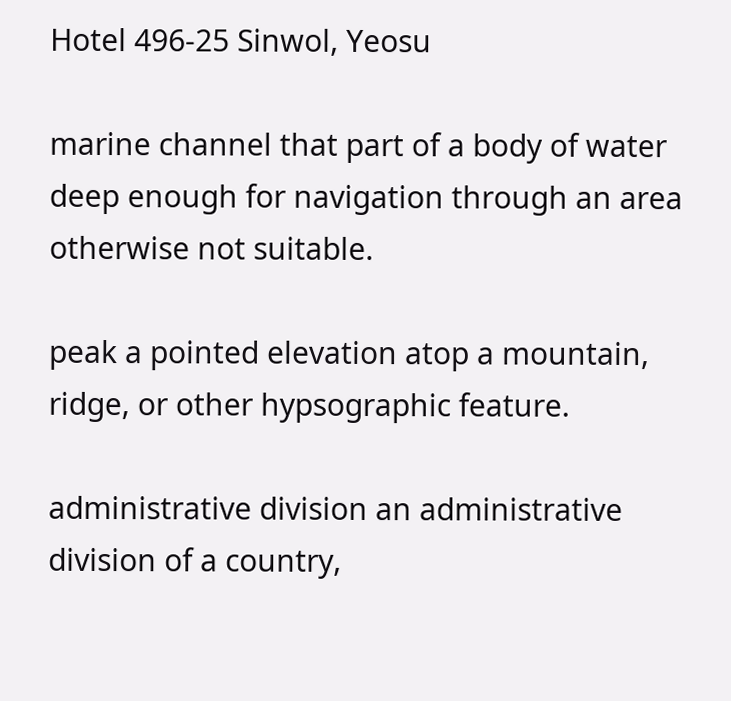Hotel 496-25 Sinwol, Yeosu

marine channel that part of a body of water deep enough for navigation through an area otherwise not suitable.

peak a pointed elevation atop a mountain, ridge, or other hypsographic feature.

administrative division an administrative division of a country,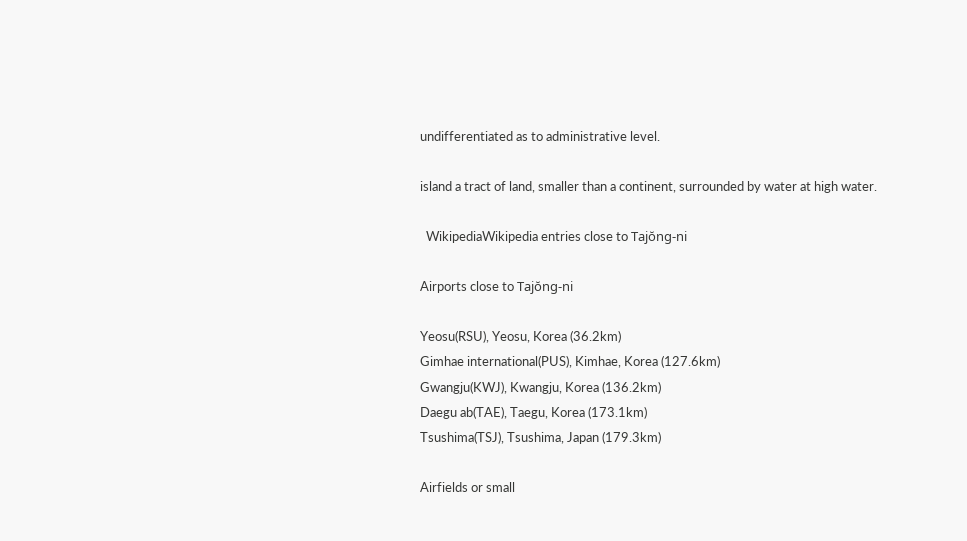undifferentiated as to administrative level.

island a tract of land, smaller than a continent, surrounded by water at high water.

  WikipediaWikipedia entries close to Tajŏng-ni

Airports close to Tajŏng-ni

Yeosu(RSU), Yeosu, Korea (36.2km)
Gimhae international(PUS), Kimhae, Korea (127.6km)
Gwangju(KWJ), Kwangju, Korea (136.2km)
Daegu ab(TAE), Taegu, Korea (173.1km)
Tsushima(TSJ), Tsushima, Japan (179.3km)

Airfields or small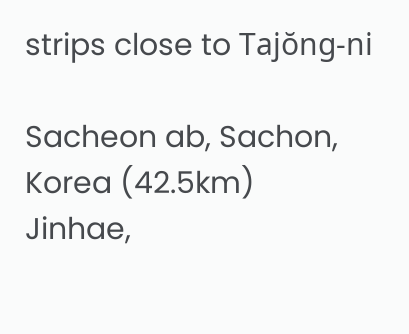strips close to Tajŏng-ni

Sacheon ab, Sachon, Korea (42.5km)
Jinhae,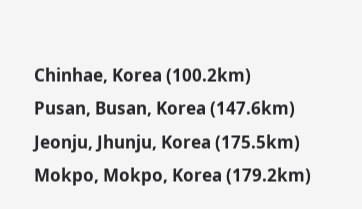Chinhae, Korea (100.2km)
Pusan, Busan, Korea (147.6km)
Jeonju, Jhunju, Korea (175.5km)
Mokpo, Mokpo, Korea (179.2km)